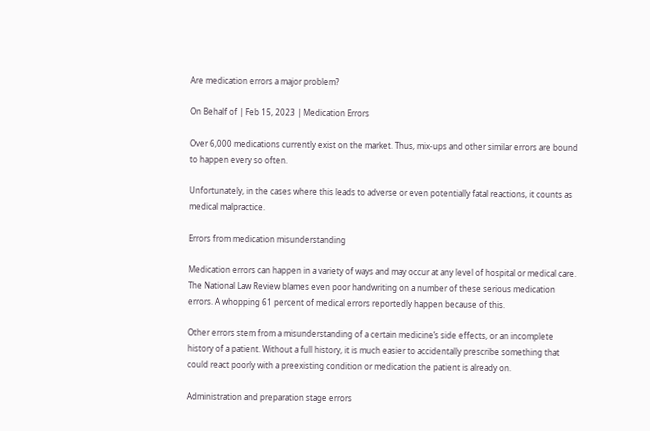Are medication errors a major problem?

On Behalf of | Feb 15, 2023 | Medication Errors

Over 6,000 medications currently exist on the market. Thus, mix-ups and other similar errors are bound to happen every so often.

Unfortunately, in the cases where this leads to adverse or even potentially fatal reactions, it counts as medical malpractice.

Errors from medication misunderstanding

Medication errors can happen in a variety of ways and may occur at any level of hospital or medical care.  The National Law Review blames even poor handwriting on a number of these serious medication errors. A whopping 61 percent of medical errors reportedly happen because of this.

Other errors stem from a misunderstanding of a certain medicine’s side effects, or an incomplete history of a patient. Without a full history, it is much easier to accidentally prescribe something that could react poorly with a preexisting condition or medication the patient is already on.

Administration and preparation stage errors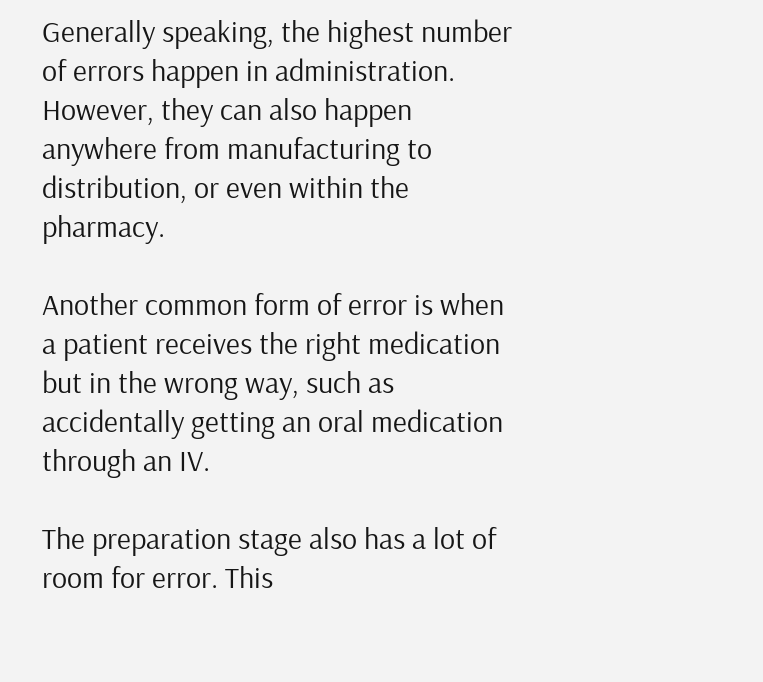Generally speaking, the highest number of errors happen in administration. However, they can also happen anywhere from manufacturing to distribution, or even within the pharmacy.

Another common form of error is when a patient receives the right medication but in the wrong way, such as accidentally getting an oral medication through an IV.

The preparation stage also has a lot of room for error. This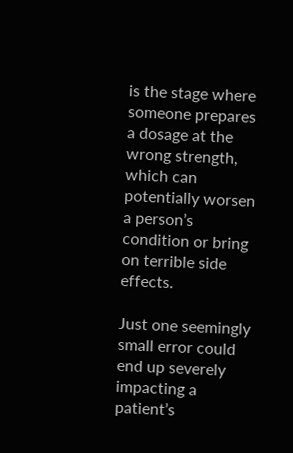is the stage where someone prepares a dosage at the wrong strength, which can potentially worsen a person’s condition or bring on terrible side effects.

Just one seemingly small error could end up severely impacting a patient’s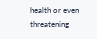health or even threatening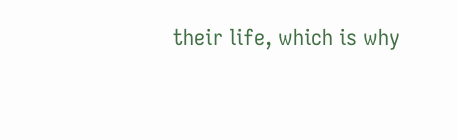their life, which is why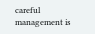careful management is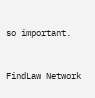so important.


FindLaw Network